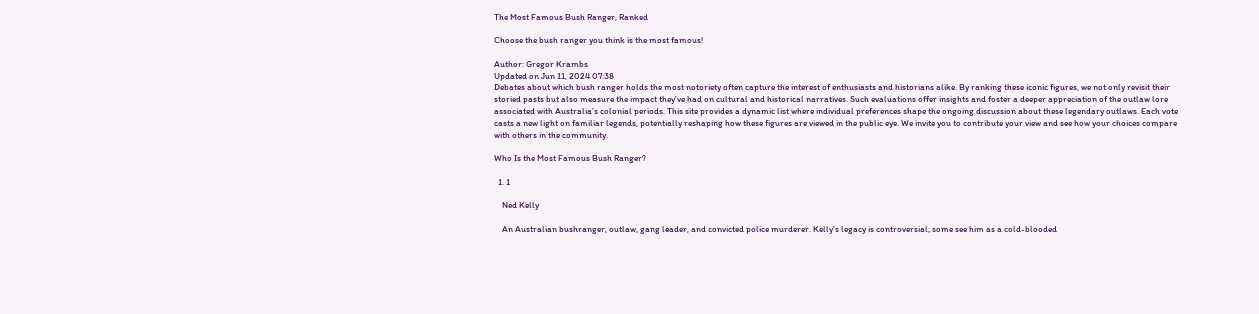The Most Famous Bush Ranger, Ranked

Choose the bush ranger you think is the most famous!

Author: Gregor Krambs
Updated on Jun 11, 2024 07:38
Debates about which bush ranger holds the most notoriety often capture the interest of enthusiasts and historians alike. By ranking these iconic figures, we not only revisit their storied pasts but also measure the impact they've had on cultural and historical narratives. Such evaluations offer insights and foster a deeper appreciation of the outlaw lore associated with Australia’s colonial periods. This site provides a dynamic list where individual preferences shape the ongoing discussion about these legendary outlaws. Each vote casts a new light on familiar legends, potentially reshaping how these figures are viewed in the public eye. We invite you to contribute your view and see how your choices compare with others in the community.

Who Is the Most Famous Bush Ranger?

  1. 1

    Ned Kelly

    An Australian bushranger, outlaw, gang leader, and convicted police murderer. Kelly's legacy is controversial; some see him as a cold-blooded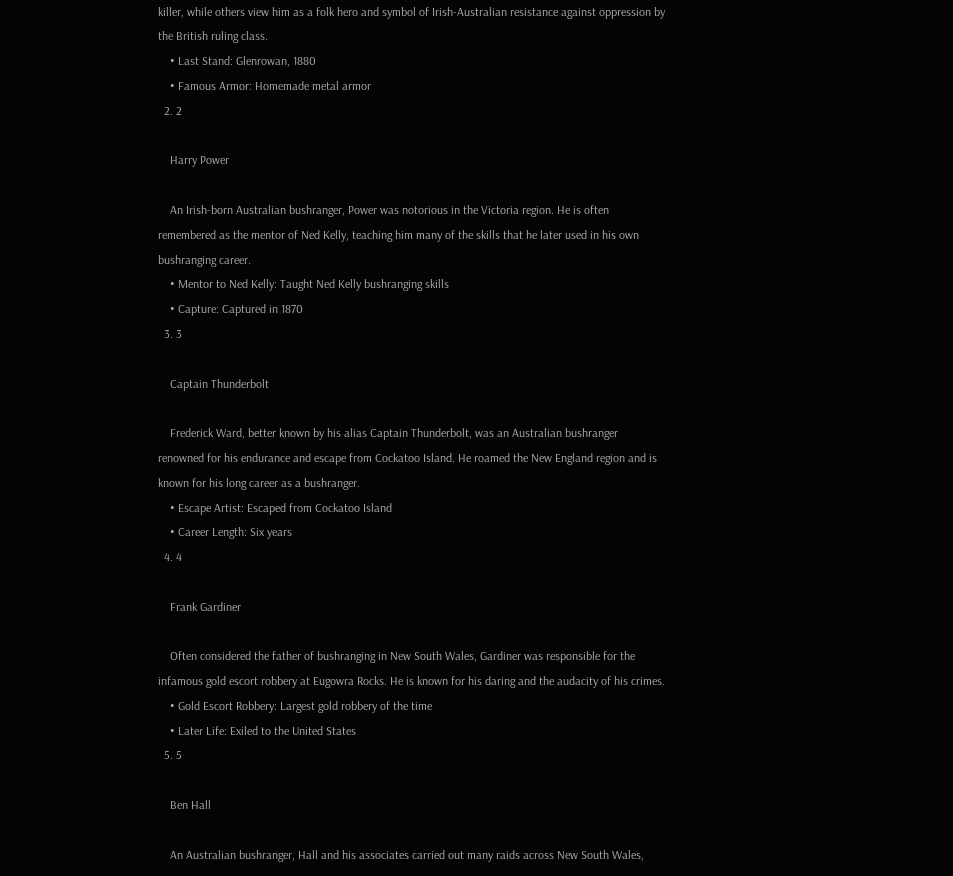killer, while others view him as a folk hero and symbol of Irish-Australian resistance against oppression by the British ruling class.
    • Last Stand: Glenrowan, 1880
    • Famous Armor: Homemade metal armor
  2. 2

    Harry Power

    An Irish-born Australian bushranger, Power was notorious in the Victoria region. He is often remembered as the mentor of Ned Kelly, teaching him many of the skills that he later used in his own bushranging career.
    • Mentor to Ned Kelly: Taught Ned Kelly bushranging skills
    • Capture: Captured in 1870
  3. 3

    Captain Thunderbolt

    Frederick Ward, better known by his alias Captain Thunderbolt, was an Australian bushranger renowned for his endurance and escape from Cockatoo Island. He roamed the New England region and is known for his long career as a bushranger.
    • Escape Artist: Escaped from Cockatoo Island
    • Career Length: Six years
  4. 4

    Frank Gardiner

    Often considered the father of bushranging in New South Wales, Gardiner was responsible for the infamous gold escort robbery at Eugowra Rocks. He is known for his daring and the audacity of his crimes.
    • Gold Escort Robbery: Largest gold robbery of the time
    • Later Life: Exiled to the United States
  5. 5

    Ben Hall

    An Australian bushranger, Hall and his associates carried out many raids across New South Wales,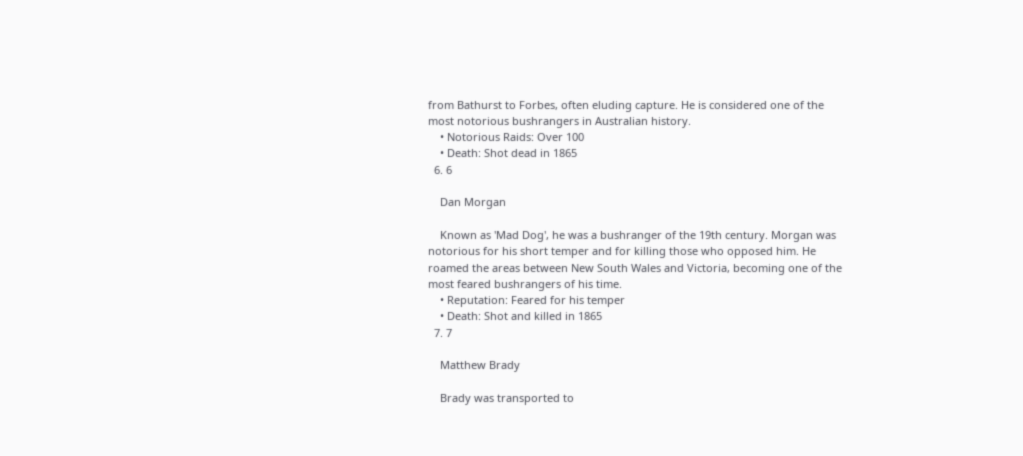from Bathurst to Forbes, often eluding capture. He is considered one of the most notorious bushrangers in Australian history.
    • Notorious Raids: Over 100
    • Death: Shot dead in 1865
  6. 6

    Dan Morgan

    Known as 'Mad Dog', he was a bushranger of the 19th century. Morgan was notorious for his short temper and for killing those who opposed him. He roamed the areas between New South Wales and Victoria, becoming one of the most feared bushrangers of his time.
    • Reputation: Feared for his temper
    • Death: Shot and killed in 1865
  7. 7

    Matthew Brady

    Brady was transported to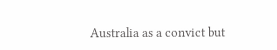Australia as a convict but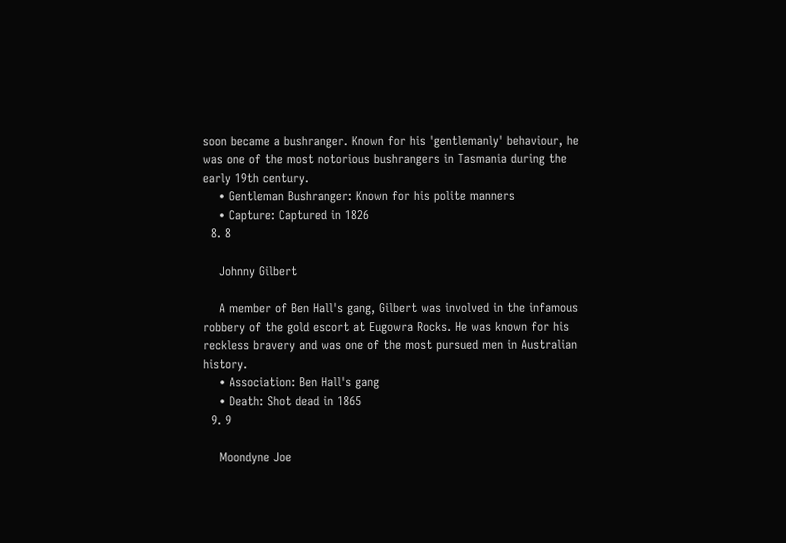soon became a bushranger. Known for his 'gentlemanly' behaviour, he was one of the most notorious bushrangers in Tasmania during the early 19th century.
    • Gentleman Bushranger: Known for his polite manners
    • Capture: Captured in 1826
  8. 8

    Johnny Gilbert

    A member of Ben Hall's gang, Gilbert was involved in the infamous robbery of the gold escort at Eugowra Rocks. He was known for his reckless bravery and was one of the most pursued men in Australian history.
    • Association: Ben Hall's gang
    • Death: Shot dead in 1865
  9. 9

    Moondyne Joe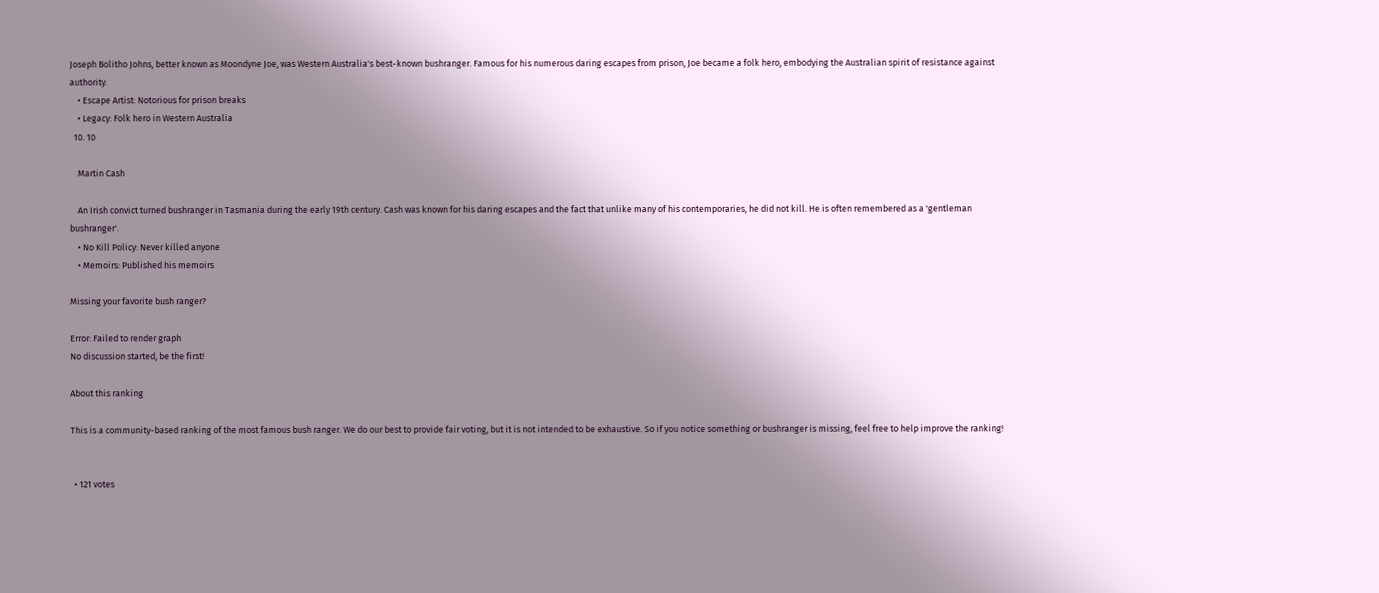Joseph Bolitho Johns, better known as Moondyne Joe, was Western Australia's best-known bushranger. Famous for his numerous daring escapes from prison, Joe became a folk hero, embodying the Australian spirit of resistance against authority.
    • Escape Artist: Notorious for prison breaks
    • Legacy: Folk hero in Western Australia
  10. 10

    Martin Cash

    An Irish convict turned bushranger in Tasmania during the early 19th century. Cash was known for his daring escapes and the fact that unlike many of his contemporaries, he did not kill. He is often remembered as a 'gentleman bushranger'.
    • No Kill Policy: Never killed anyone
    • Memoirs: Published his memoirs

Missing your favorite bush ranger?

Error: Failed to render graph
No discussion started, be the first!

About this ranking

This is a community-based ranking of the most famous bush ranger. We do our best to provide fair voting, but it is not intended to be exhaustive. So if you notice something or bushranger is missing, feel free to help improve the ranking!


  • 121 votes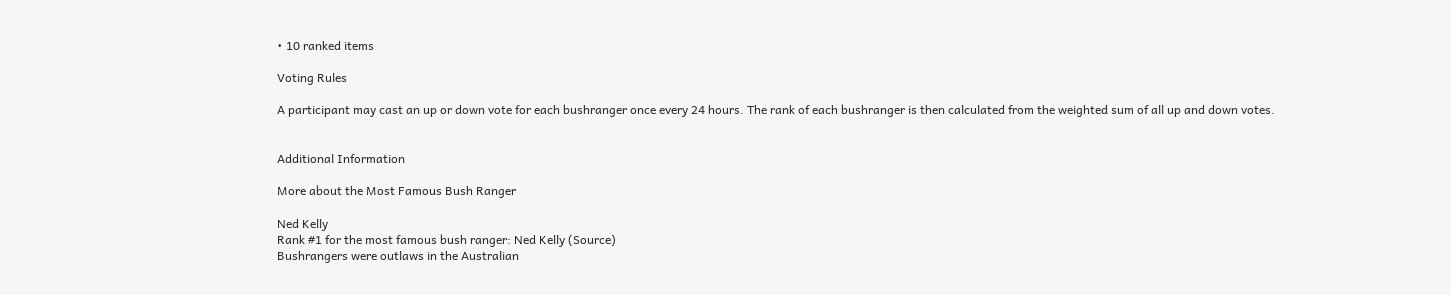• 10 ranked items

Voting Rules

A participant may cast an up or down vote for each bushranger once every 24 hours. The rank of each bushranger is then calculated from the weighted sum of all up and down votes.


Additional Information

More about the Most Famous Bush Ranger

Ned Kelly
Rank #1 for the most famous bush ranger: Ned Kelly (Source)
Bushrangers were outlaws in the Australian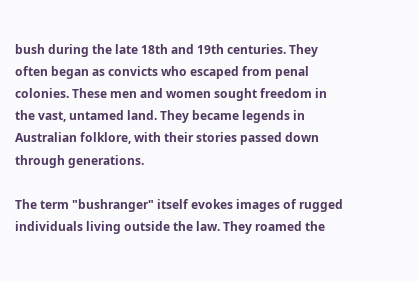bush during the late 18th and 19th centuries. They often began as convicts who escaped from penal colonies. These men and women sought freedom in the vast, untamed land. They became legends in Australian folklore, with their stories passed down through generations.

The term "bushranger" itself evokes images of rugged individuals living outside the law. They roamed the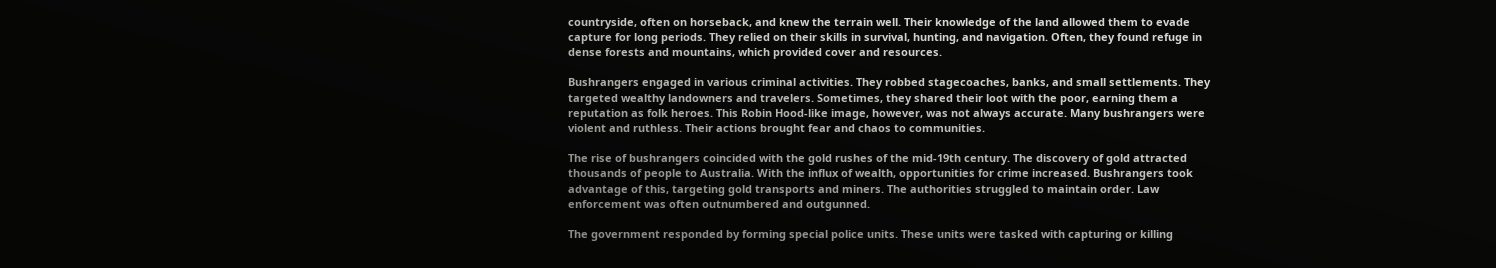countryside, often on horseback, and knew the terrain well. Their knowledge of the land allowed them to evade capture for long periods. They relied on their skills in survival, hunting, and navigation. Often, they found refuge in dense forests and mountains, which provided cover and resources.

Bushrangers engaged in various criminal activities. They robbed stagecoaches, banks, and small settlements. They targeted wealthy landowners and travelers. Sometimes, they shared their loot with the poor, earning them a reputation as folk heroes. This Robin Hood-like image, however, was not always accurate. Many bushrangers were violent and ruthless. Their actions brought fear and chaos to communities.

The rise of bushrangers coincided with the gold rushes of the mid-19th century. The discovery of gold attracted thousands of people to Australia. With the influx of wealth, opportunities for crime increased. Bushrangers took advantage of this, targeting gold transports and miners. The authorities struggled to maintain order. Law enforcement was often outnumbered and outgunned.

The government responded by forming special police units. These units were tasked with capturing or killing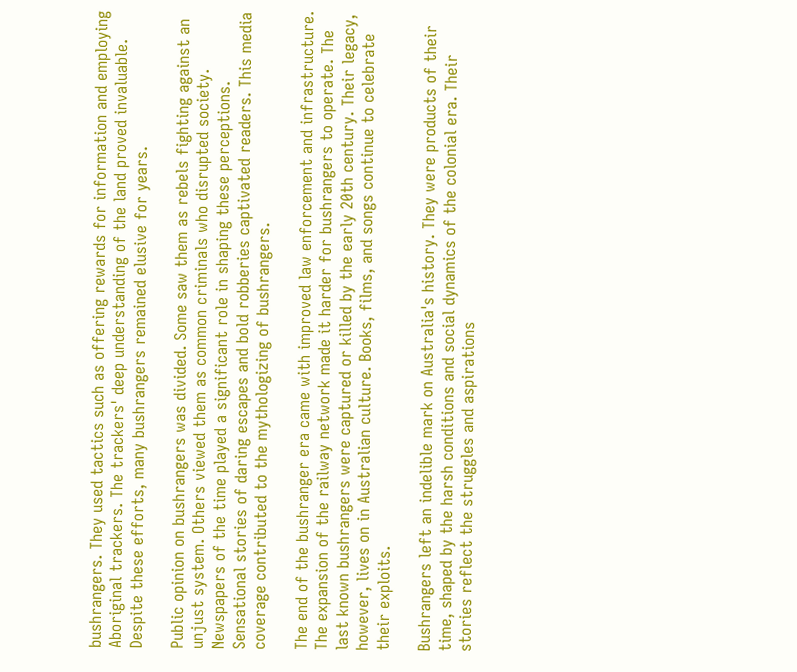bushrangers. They used tactics such as offering rewards for information and employing Aboriginal trackers. The trackers' deep understanding of the land proved invaluable. Despite these efforts, many bushrangers remained elusive for years.

Public opinion on bushrangers was divided. Some saw them as rebels fighting against an unjust system. Others viewed them as common criminals who disrupted society. Newspapers of the time played a significant role in shaping these perceptions. Sensational stories of daring escapes and bold robberies captivated readers. This media coverage contributed to the mythologizing of bushrangers.

The end of the bushranger era came with improved law enforcement and infrastructure. The expansion of the railway network made it harder for bushrangers to operate. The last known bushrangers were captured or killed by the early 20th century. Their legacy, however, lives on in Australian culture. Books, films, and songs continue to celebrate their exploits.

Bushrangers left an indelible mark on Australia's history. They were products of their time, shaped by the harsh conditions and social dynamics of the colonial era. Their stories reflect the struggles and aspirations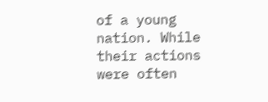of a young nation. While their actions were often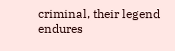criminal, their legend endures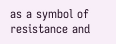as a symbol of resistance and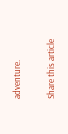adventure.

Share this article